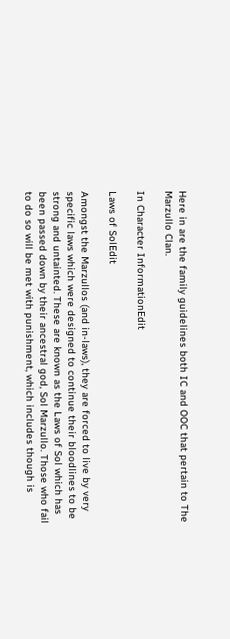Here in are the family guidelines both IC and OOC that pertain to The Marzullo Clan.

In Character InformationEdit

Laws of SolEdit

Amongst the Marzullos (and in-laws), they are forced to live by very specific laws which were designed to continue their bloodlines to be strong and untainted. These are known as the Laws of Sol which has been passed down by their ancestral god, Sol Marzullo. Those who fail to do so will be met with punishment, which includes though is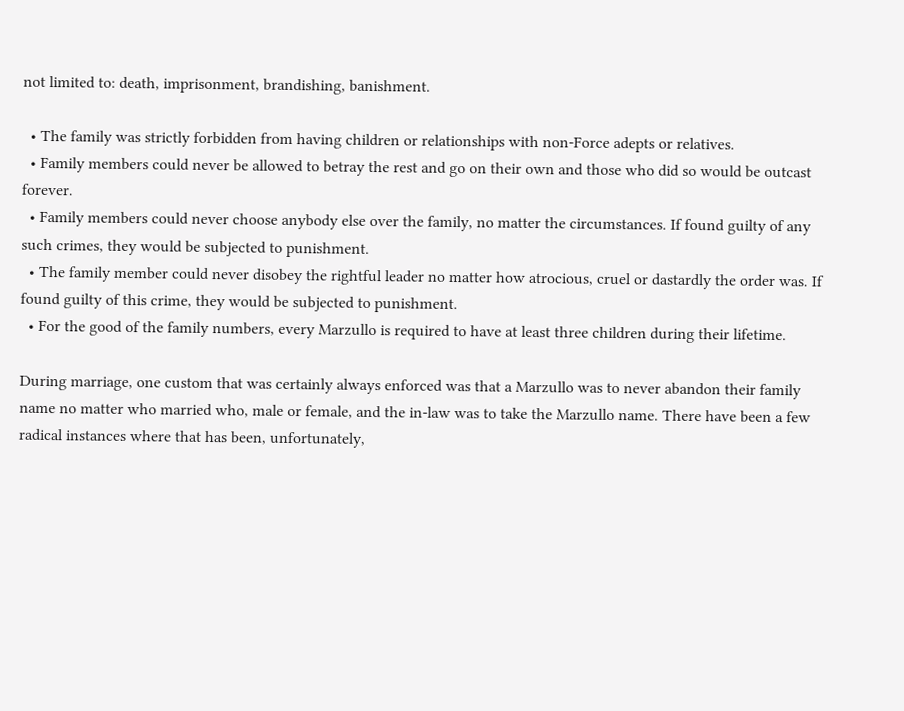not limited to: death, imprisonment, brandishing, banishment.

  • The family was strictly forbidden from having children or relationships with non-Force adepts or relatives.
  • Family members could never be allowed to betray the rest and go on their own and those who did so would be outcast forever.
  • Family members could never choose anybody else over the family, no matter the circumstances. If found guilty of any such crimes, they would be subjected to punishment.
  • The family member could never disobey the rightful leader no matter how atrocious, cruel or dastardly the order was. If found guilty of this crime, they would be subjected to punishment.
  • For the good of the family numbers, every Marzullo is required to have at least three children during their lifetime.

During marriage, one custom that was certainly always enforced was that a Marzullo was to never abandon their family name no matter who married who, male or female, and the in-law was to take the Marzullo name. There have been a few radical instances where that has been, unfortunately,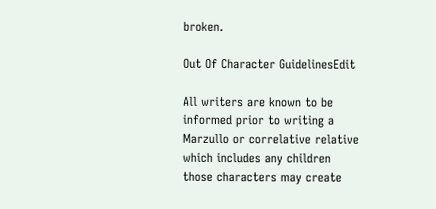broken.

Out Of Character GuidelinesEdit

All writers are known to be informed prior to writing a Marzullo or correlative relative which includes any children those characters may create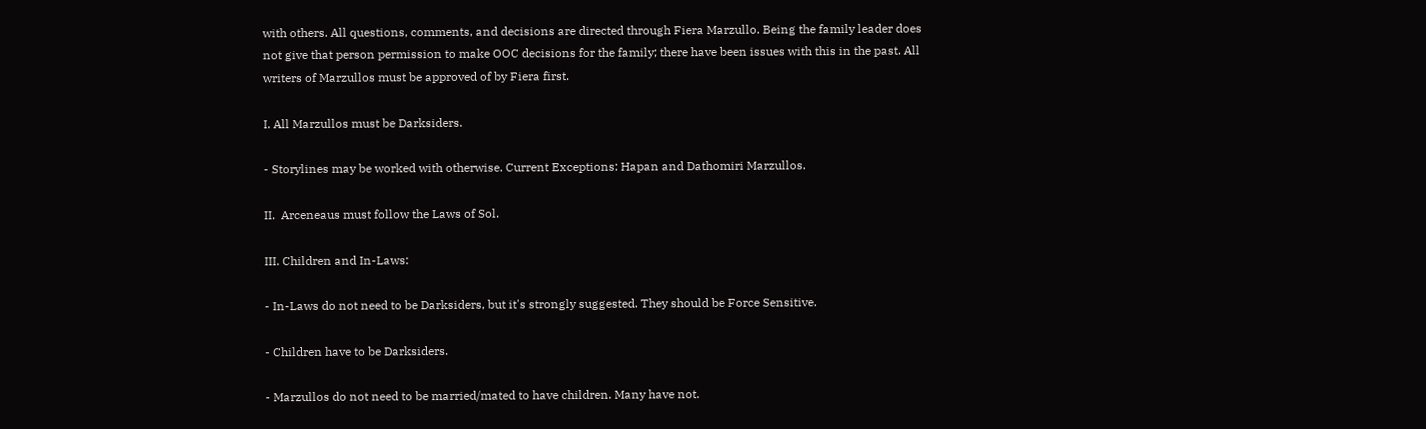with others. All questions, comments, and decisions are directed through Fiera Marzullo. Being the family leader does not give that person permission to make OOC decisions for the family; there have been issues with this in the past. All writers of Marzullos must be approved of by Fiera first.

I. All Marzullos must be Darksiders.

- Storylines may be worked with otherwise. Current Exceptions: Hapan and Dathomiri Marzullos.

II.  Arceneaus must follow the Laws of Sol.

III. Children and In-Laws:

- In-Laws do not need to be Darksiders, but it's strongly suggested. They should be Force Sensitive.

- Children have to be Darksiders.

- Marzullos do not need to be married/mated to have children. Many have not.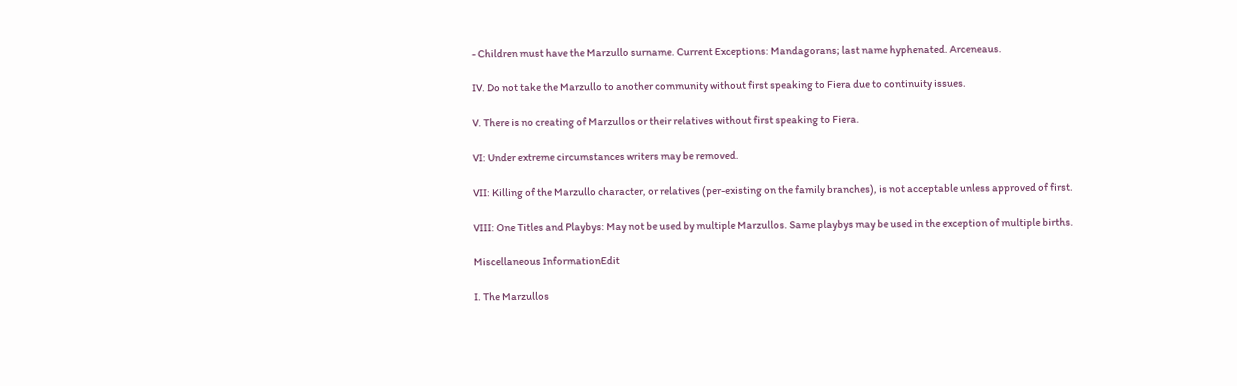- Children must have the Marzullo surname. Current Exceptions: Mandagorans; last name hyphenated. Arceneaus.

IV. Do not take the Marzullo to another community without first speaking to Fiera due to continuity issues.

V. There is no creating of Marzullos or their relatives without first speaking to Fiera.

VI: Under extreme circumstances writers may be removed.

VII: Killing of the Marzullo character, or relatives (per-existing on the family branches), is not acceptable unless approved of first.

VIII: One Titles and Playbys: May not be used by multiple Marzullos. Same playbys may be used in the exception of multiple births.

Miscellaneous InformationEdit

I. The Marzullos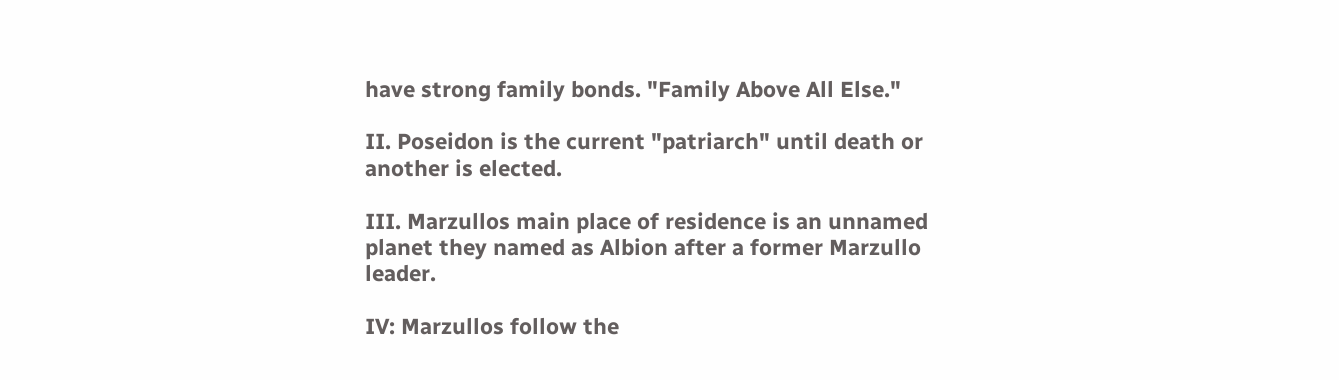have strong family bonds. "Family Above All Else."

II. Poseidon is the current "patriarch" until death or another is elected.

III. Marzullos main place of residence is an unnamed planet they named as Albion after a former Marzullo leader.

IV: Marzullos follow the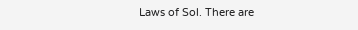Laws of Sol. There are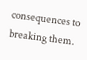consequences to breaking them.